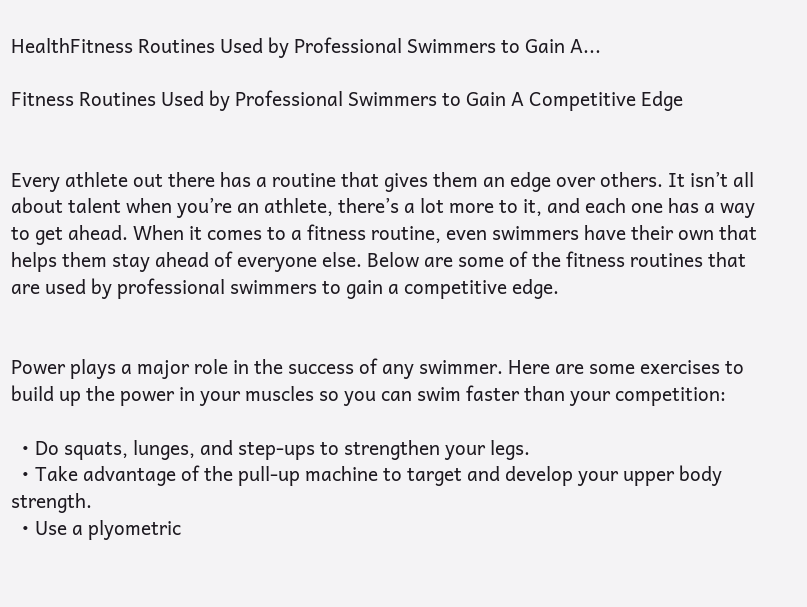HealthFitness Routines Used by Professional Swimmers to Gain A...

Fitness Routines Used by Professional Swimmers to Gain A Competitive Edge


Every athlete out there has a routine that gives them an edge over others. It isn’t all about talent when you’re an athlete, there’s a lot more to it, and each one has a way to get ahead. When it comes to a fitness routine, even swimmers have their own that helps them stay ahead of everyone else. Below are some of the fitness routines that are used by professional swimmers to gain a competitive edge.


Power plays a major role in the success of any swimmer. Here are some exercises to build up the power in your muscles so you can swim faster than your competition:

  • Do squats, lunges, and step-ups to strengthen your legs.
  • Take advantage of the pull-up machine to target and develop your upper body strength.
  • Use a plyometric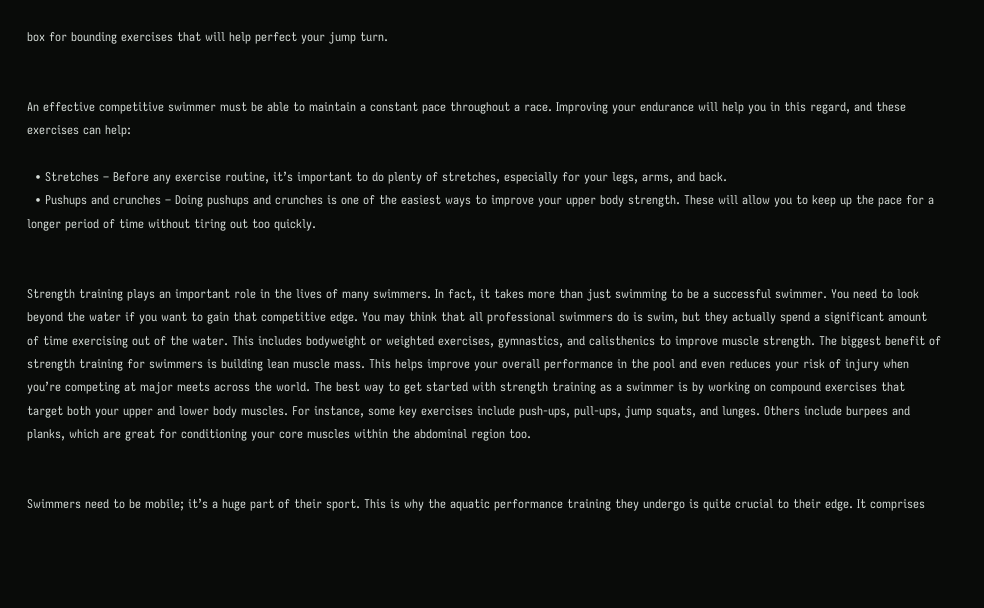box for bounding exercises that will help perfect your jump turn.


An effective competitive swimmer must be able to maintain a constant pace throughout a race. Improving your endurance will help you in this regard, and these exercises can help:

  • Stretches – Before any exercise routine, it’s important to do plenty of stretches, especially for your legs, arms, and back.
  • Pushups and crunches – Doing pushups and crunches is one of the easiest ways to improve your upper body strength. These will allow you to keep up the pace for a longer period of time without tiring out too quickly.


Strength training plays an important role in the lives of many swimmers. In fact, it takes more than just swimming to be a successful swimmer. You need to look beyond the water if you want to gain that competitive edge. You may think that all professional swimmers do is swim, but they actually spend a significant amount of time exercising out of the water. This includes bodyweight or weighted exercises, gymnastics, and calisthenics to improve muscle strength. The biggest benefit of strength training for swimmers is building lean muscle mass. This helps improve your overall performance in the pool and even reduces your risk of injury when you’re competing at major meets across the world. The best way to get started with strength training as a swimmer is by working on compound exercises that target both your upper and lower body muscles. For instance, some key exercises include push-ups, pull-ups, jump squats, and lunges. Others include burpees and planks, which are great for conditioning your core muscles within the abdominal region too.


Swimmers need to be mobile; it’s a huge part of their sport. This is why the aquatic performance training they undergo is quite crucial to their edge. It comprises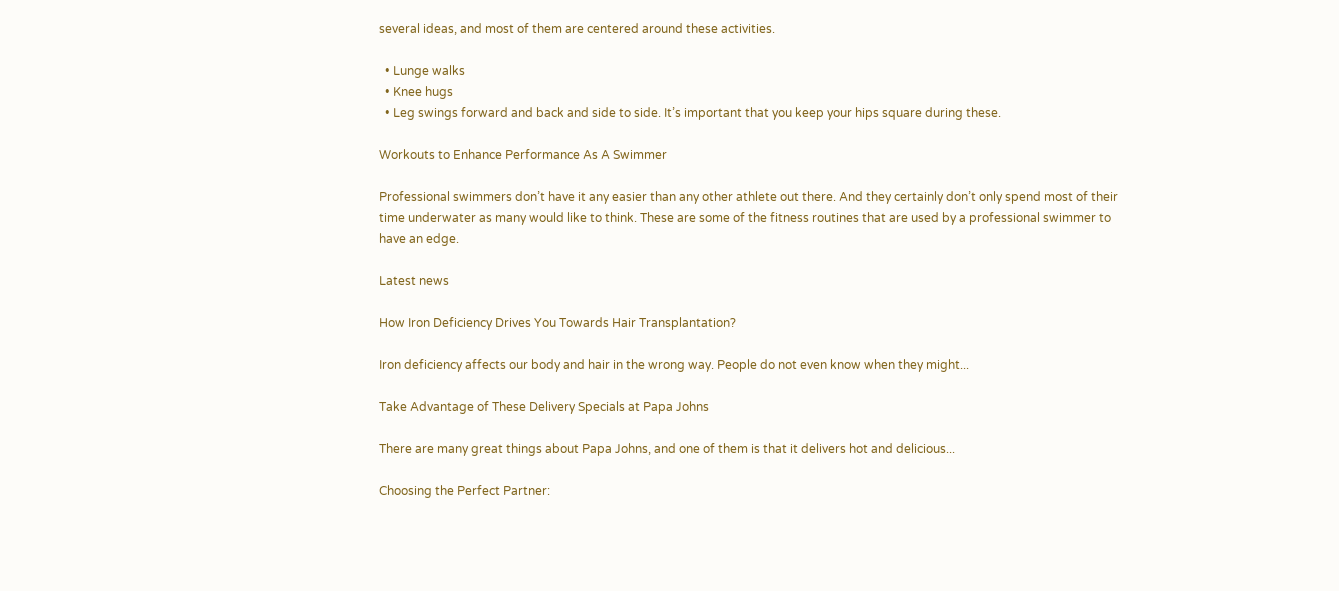several ideas, and most of them are centered around these activities.

  • Lunge walks
  • Knee hugs
  • Leg swings forward and back and side to side. It’s important that you keep your hips square during these.

Workouts to Enhance Performance As A Swimmer

Professional swimmers don’t have it any easier than any other athlete out there. And they certainly don’t only spend most of their time underwater as many would like to think. These are some of the fitness routines that are used by a professional swimmer to have an edge.

Latest news

How Iron Deficiency Drives You Towards Hair Transplantation?

Iron deficiency affects our body and hair in the wrong way. People do not even know when they might...

Take Advantage of These Delivery Specials at Papa Johns

There are many great things about Papa Johns, and one of them is that it delivers hot and delicious...

Choosing the Perfect Partner: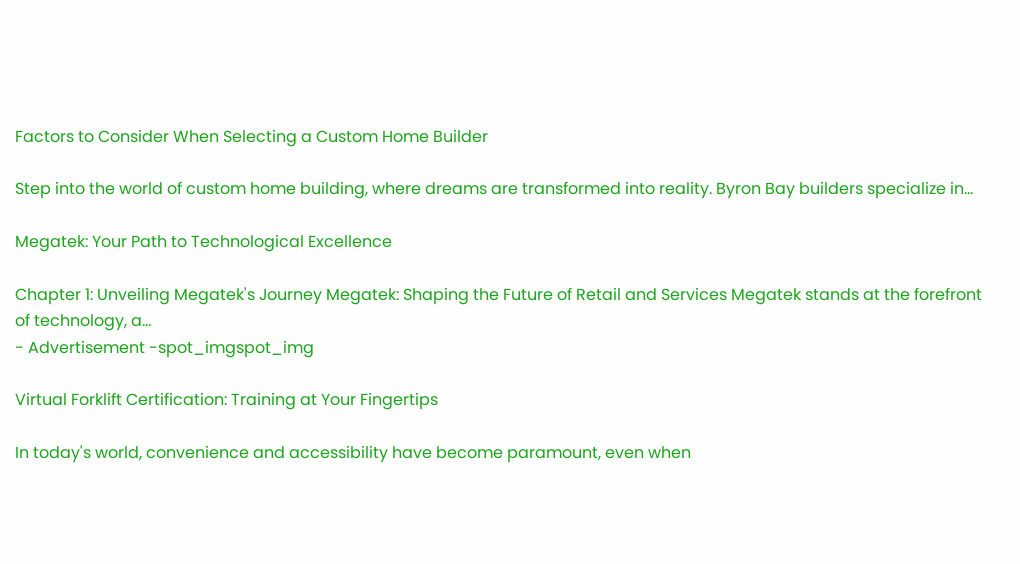Factors to Consider When Selecting a Custom Home Builder

Step into the world of custom home building, where dreams are transformed into reality. Byron Bay builders specialize in...

Megatek: Your Path to Technological Excellence

Chapter 1: Unveiling Megatek's Journey Megatek: Shaping the Future of Retail and Services Megatek stands at the forefront of technology, a...
- Advertisement -spot_imgspot_img

Virtual Forklift Certification: Training at Your Fingertips

In today's world, convenience and accessibility have become paramount, even when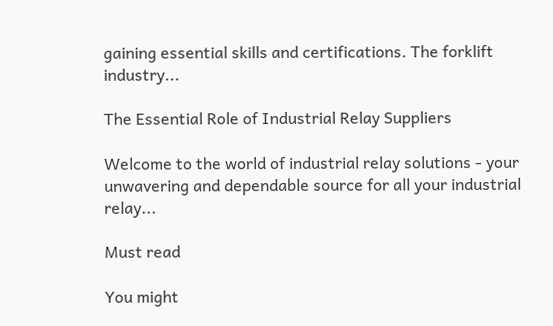gaining essential skills and certifications. The forklift industry...

The Essential Role of Industrial Relay Suppliers

Welcome to the world of industrial relay solutions - your unwavering and dependable source for all your industrial relay...

Must read

You might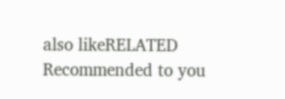also likeRELATED
Recommended to you